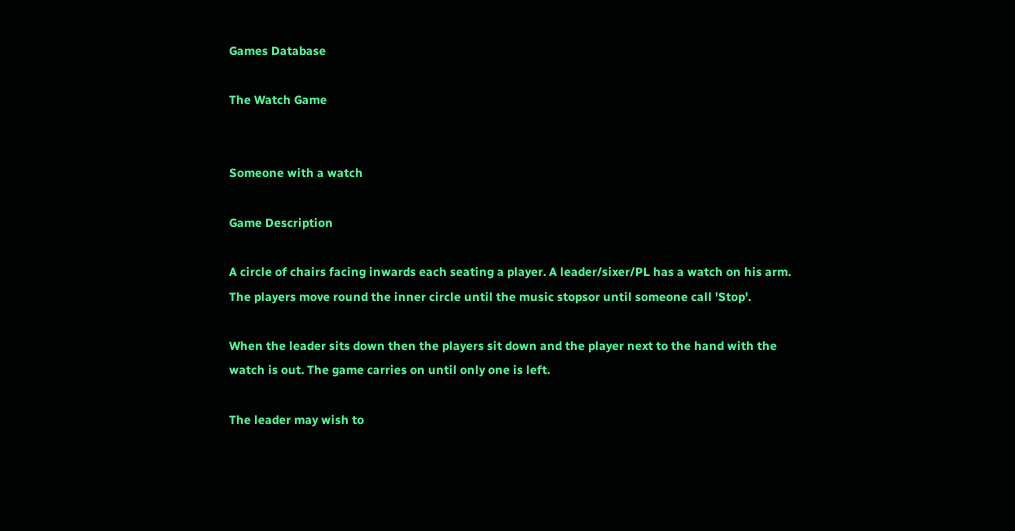Games Database

The Watch Game


Someone with a watch

Game Description

A circle of chairs facing inwards each seating a player. A leader/sixer/PL has a watch on his arm. The players move round the inner circle until the music stopsor until someone call 'Stop'.

When the leader sits down then the players sit down and the player next to the hand with the watch is out. The game carries on until only one is left.

The leader may wish to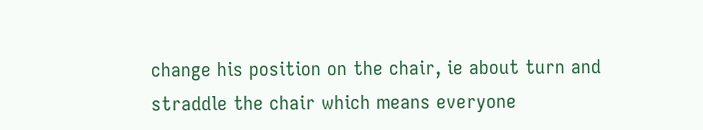change his position on the chair, ie about turn and straddle the chair which means everyone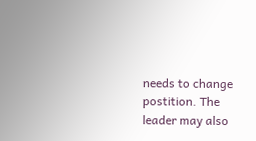needs to change postition. The leader may also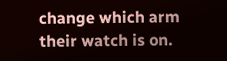change which arm their watch is on.